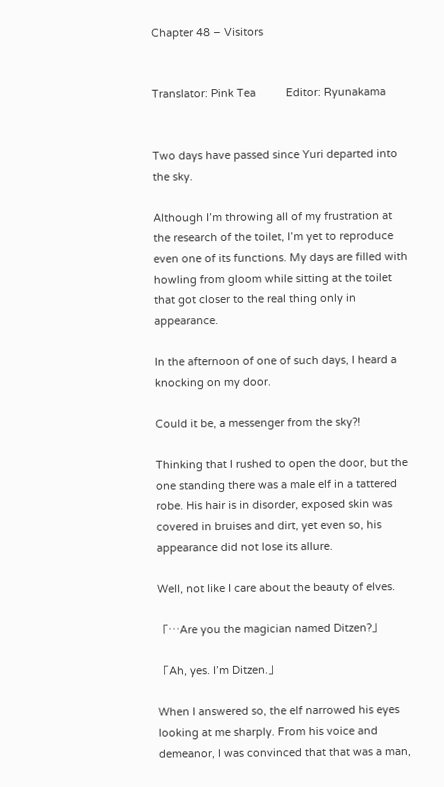Chapter 48 – Visitors


Translator: Pink Tea          Editor: Ryunakama


Two days have passed since Yuri departed into the sky.

Although I’m throwing all of my frustration at the research of the toilet, I’m yet to reproduce even one of its functions. My days are filled with howling from gloom while sitting at the toilet that got closer to the real thing only in appearance.

In the afternoon of one of such days, I heard a knocking on my door.

Could it be, a messenger from the sky?!

Thinking that I rushed to open the door, but the one standing there was a male elf in a tattered robe. His hair is in disorder, exposed skin was covered in bruises and dirt, yet even so, his appearance did not lose its allure.

Well, not like I care about the beauty of elves.

「…Are you the magician named Ditzen?」

「Ah, yes. I’m Ditzen.」

When I answered so, the elf narrowed his eyes looking at me sharply. From his voice and demeanor, I was convinced that that was a man,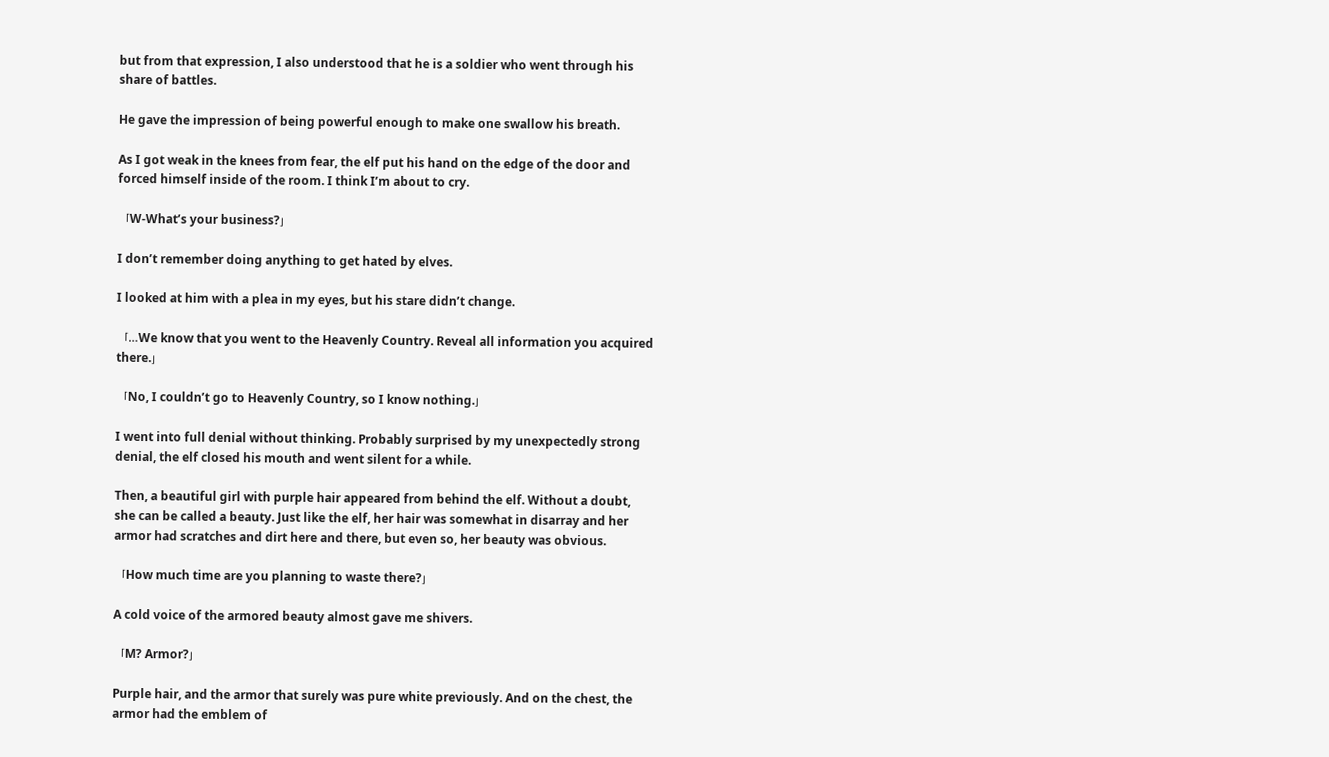but from that expression, I also understood that he is a soldier who went through his share of battles.

He gave the impression of being powerful enough to make one swallow his breath.

As I got weak in the knees from fear, the elf put his hand on the edge of the door and forced himself inside of the room. I think I’m about to cry.

「W-What’s your business?」

I don’t remember doing anything to get hated by elves.

I looked at him with a plea in my eyes, but his stare didn’t change.

「…We know that you went to the Heavenly Country. Reveal all information you acquired there.」

「No, I couldn’t go to Heavenly Country, so I know nothing.」

I went into full denial without thinking. Probably surprised by my unexpectedly strong denial, the elf closed his mouth and went silent for a while.

Then, a beautiful girl with purple hair appeared from behind the elf. Without a doubt, she can be called a beauty. Just like the elf, her hair was somewhat in disarray and her armor had scratches and dirt here and there, but even so, her beauty was obvious.

「How much time are you planning to waste there?」

A cold voice of the armored beauty almost gave me shivers.

「M? Armor?」

Purple hair, and the armor that surely was pure white previously. And on the chest, the armor had the emblem of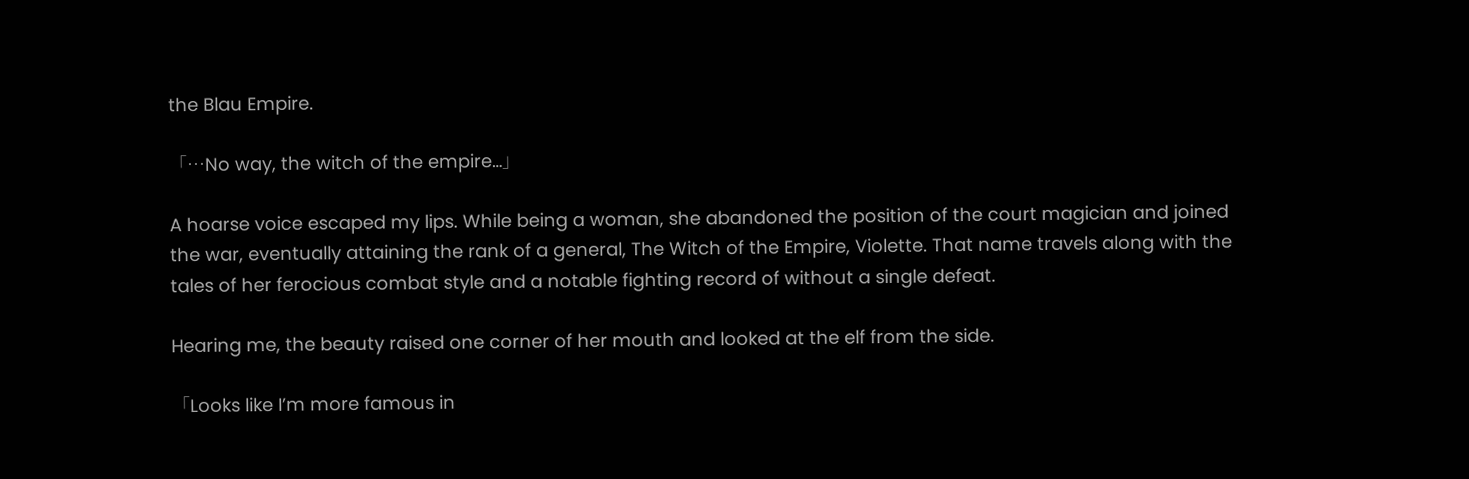the Blau Empire.

「…No way, the witch of the empire…」

A hoarse voice escaped my lips. While being a woman, she abandoned the position of the court magician and joined the war, eventually attaining the rank of a general, The Witch of the Empire, Violette. That name travels along with the tales of her ferocious combat style and a notable fighting record of without a single defeat.

Hearing me, the beauty raised one corner of her mouth and looked at the elf from the side.

「Looks like I’m more famous in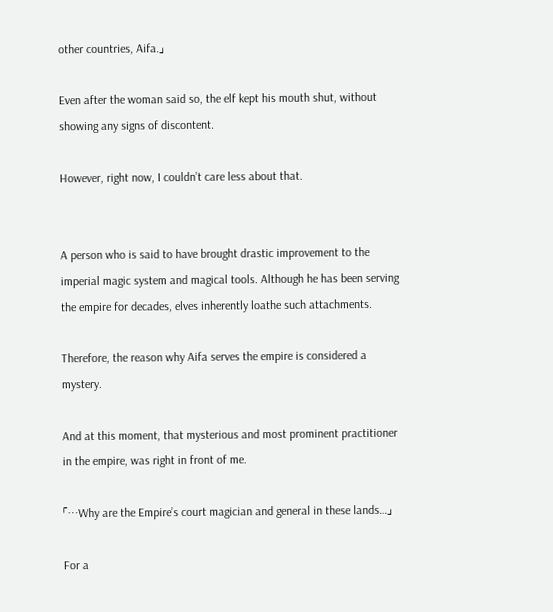other countries, Aifa.」

Even after the woman said so, the elf kept his mouth shut, without showing any signs of discontent.

However, right now, I couldn’t care less about that.


A person who is said to have brought drastic improvement to the imperial magic system and magical tools. Although he has been serving the empire for decades, elves inherently loathe such attachments.

Therefore, the reason why Aifa serves the empire is considered a mystery.

And at this moment, that mysterious and most prominent practitioner in the empire, was right in front of me.

「…Why are the Empire’s court magician and general in these lands…」

For a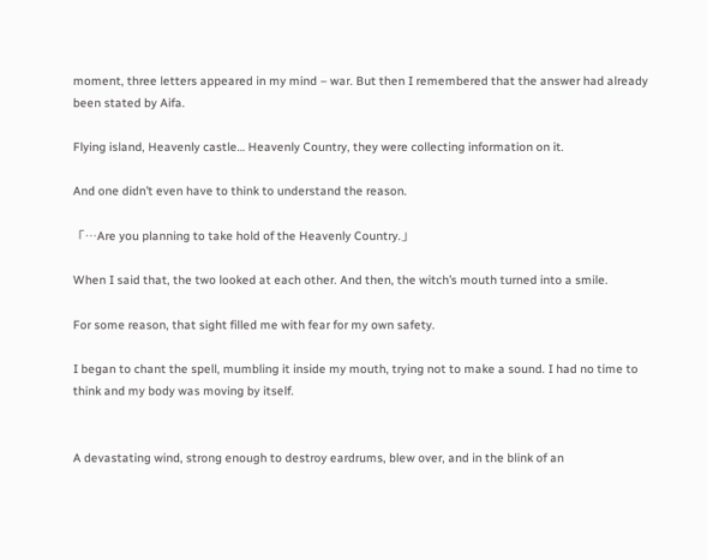moment, three letters appeared in my mind – war. But then I remembered that the answer had already been stated by Aifa.

Flying island, Heavenly castle… Heavenly Country, they were collecting information on it.

And one didn’t even have to think to understand the reason.

「…Are you planning to take hold of the Heavenly Country.」

When I said that, the two looked at each other. And then, the witch’s mouth turned into a smile.

For some reason, that sight filled me with fear for my own safety.

I began to chant the spell, mumbling it inside my mouth, trying not to make a sound. I had no time to think and my body was moving by itself.


A devastating wind, strong enough to destroy eardrums, blew over, and in the blink of an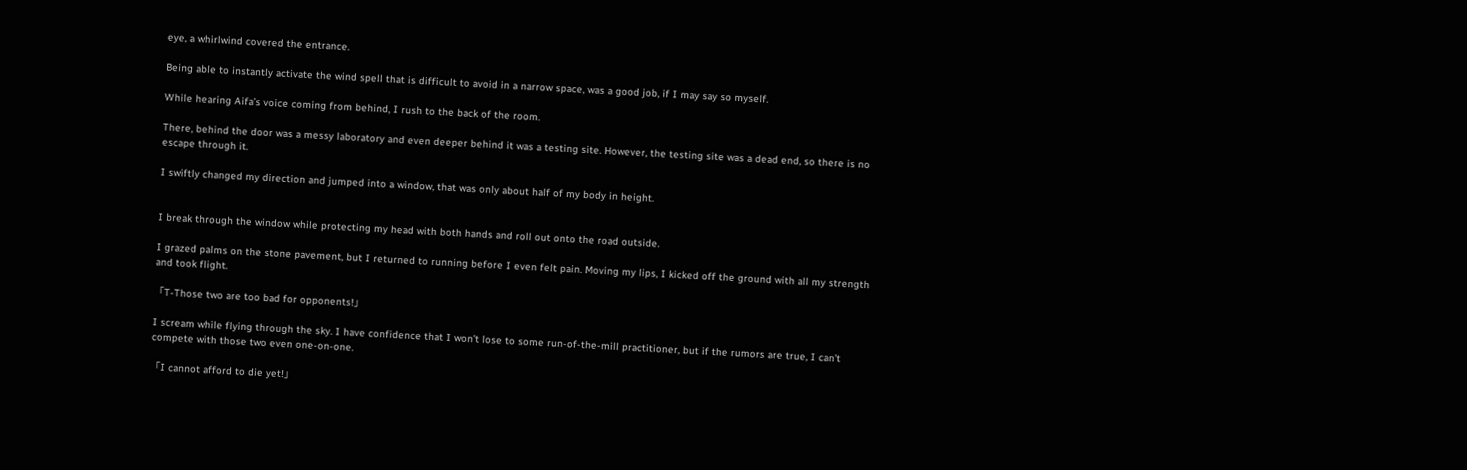eye, a whirlwind covered the entrance.

Being able to instantly activate the wind spell that is difficult to avoid in a narrow space, was a good job, if I may say so myself.

While hearing Aifa’s voice coming from behind, I rush to the back of the room.

There, behind the door was a messy laboratory and even deeper behind it was a testing site. However, the testing site was a dead end, so there is no escape through it.

I swiftly changed my direction and jumped into a window, that was only about half of my body in height.


I break through the window while protecting my head with both hands and roll out onto the road outside.

I grazed palms on the stone pavement, but I returned to running before I even felt pain. Moving my lips, I kicked off the ground with all my strength and took flight.

「T-Those two are too bad for opponents!」

I scream while flying through the sky. I have confidence that I won’t lose to some run-of-the-mill practitioner, but if the rumors are true, I can’t compete with those two even one-on-one.

「I cannot afford to die yet!」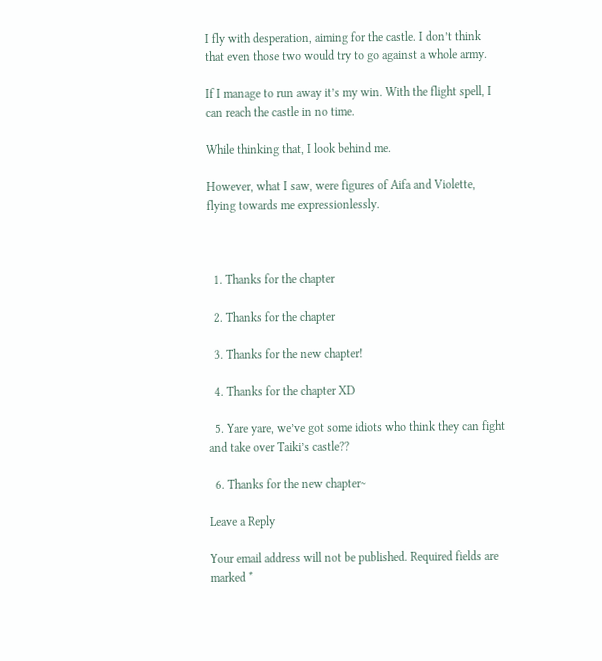I fly with desperation, aiming for the castle. I don’t think that even those two would try to go against a whole army.

If I manage to run away it’s my win. With the flight spell, I can reach the castle in no time.

While thinking that, I look behind me.

However, what I saw, were figures of Aifa and Violette, flying towards me expressionlessly.



  1. Thanks for the chapter

  2. Thanks for the chapter

  3. Thanks for the new chapter!

  4. Thanks for the chapter XD

  5. Yare yare, we’ve got some idiots who think they can fight and take over Taiki’s castle??

  6. Thanks for the new chapter~

Leave a Reply

Your email address will not be published. Required fields are marked *